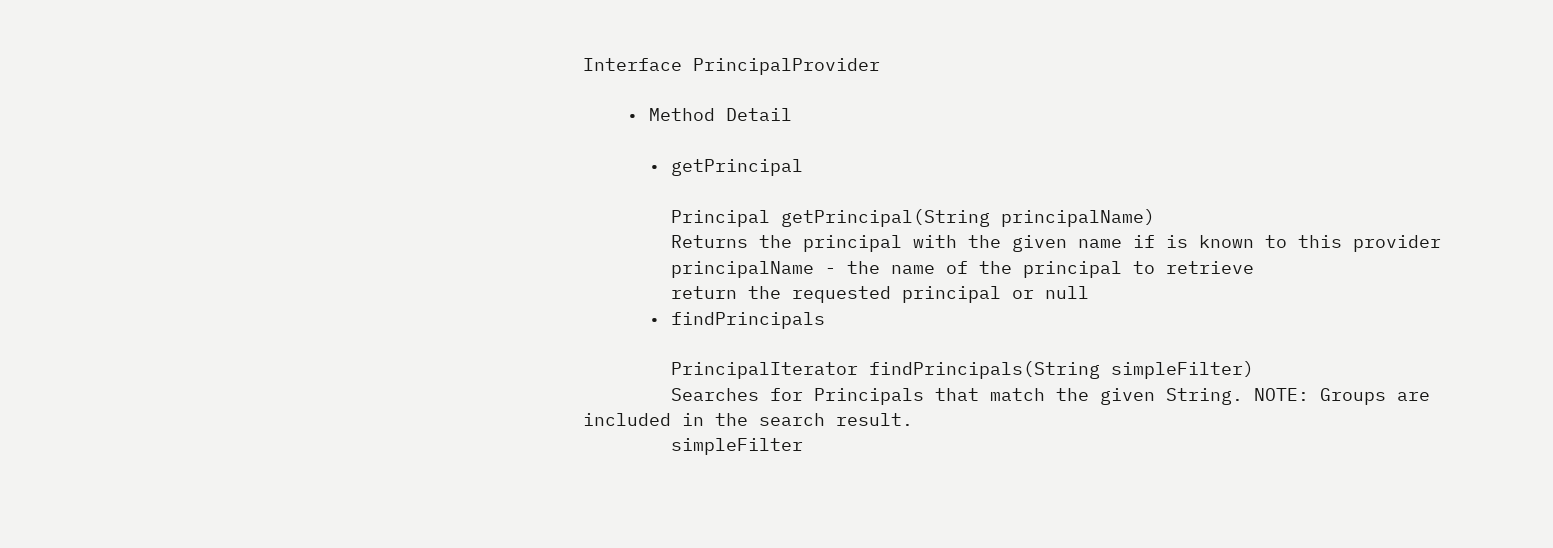Interface PrincipalProvider

    • Method Detail

      • getPrincipal

        Principal getPrincipal(String principalName)
        Returns the principal with the given name if is known to this provider
        principalName - the name of the principal to retrieve
        return the requested principal or null
      • findPrincipals

        PrincipalIterator findPrincipals(String simpleFilter)
        Searches for Principals that match the given String. NOTE: Groups are included in the search result.
        simpleFilter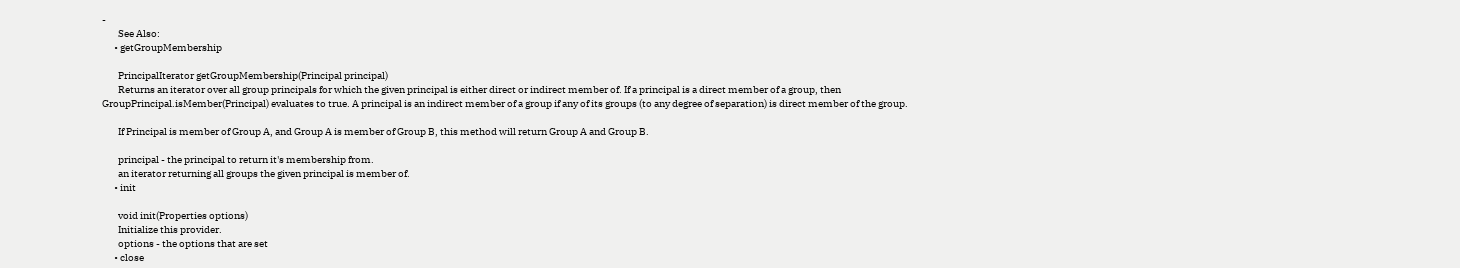-
        See Also:
      • getGroupMembership

        PrincipalIterator getGroupMembership(Principal principal)
        Returns an iterator over all group principals for which the given principal is either direct or indirect member of. If a principal is a direct member of a group, then GroupPrincipal.isMember(Principal) evaluates to true. A principal is an indirect member of a group if any of its groups (to any degree of separation) is direct member of the group.

        If Principal is member of Group A, and Group A is member of Group B, this method will return Group A and Group B.

        principal - the principal to return it's membership from.
        an iterator returning all groups the given principal is member of.
      • init

        void init(Properties options)
        Initialize this provider.
        options - the options that are set
      • close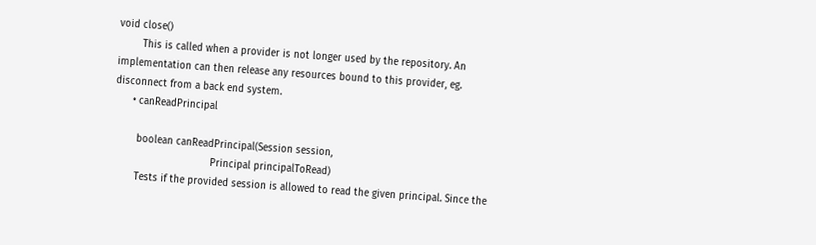void close()
        This is called when a provider is not longer used by the repository. An implementation can then release any resources bound to this provider, eg. disconnect from a back end system.
      • canReadPrincipal

        boolean canReadPrincipal(Session session,
                                 Principal principalToRead)
        Tests if the provided session is allowed to read the given principal. Since the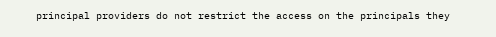principal providers do not restrict the access on the principals they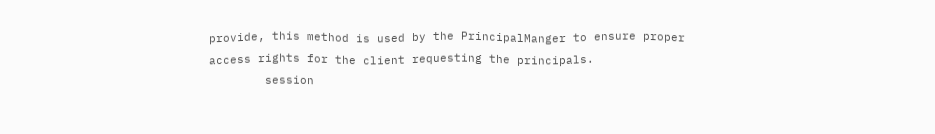provide, this method is used by the PrincipalManger to ensure proper access rights for the client requesting the principals.
        session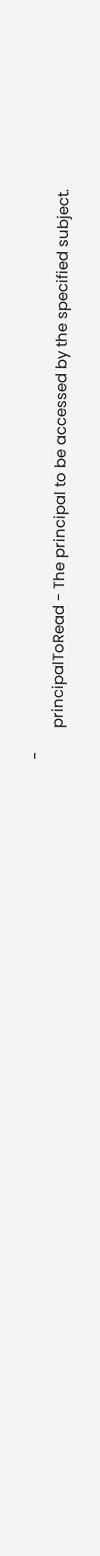-
        principalToRead - The principal to be accessed by the specified subject.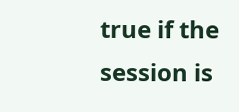true if the session is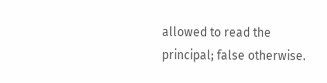allowed to read the principal; false otherwise.